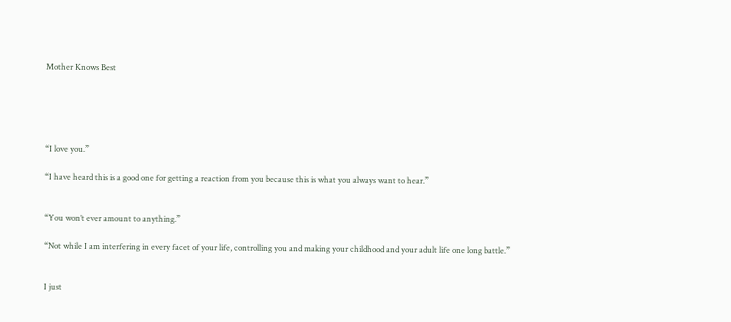Mother Knows Best





“I love you.”

“I have heard this is a good one for getting a reaction from you because this is what you always want to hear.”


“You won’t ever amount to anything.”

“Not while I am interfering in every facet of your life, controlling you and making your childhood and your adult life one long battle.”


I just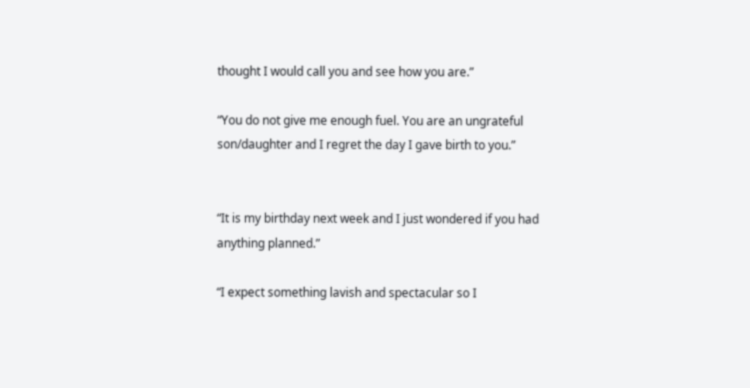thought I would call you and see how you are.”

“You do not give me enough fuel. You are an ungrateful son/daughter and I regret the day I gave birth to you.”


“It is my birthday next week and I just wondered if you had anything planned.”

“I expect something lavish and spectacular so I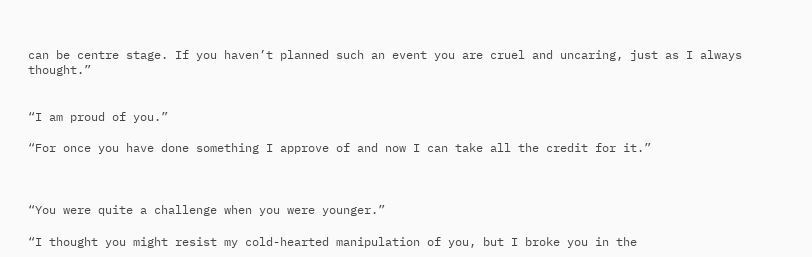can be centre stage. If you haven’t planned such an event you are cruel and uncaring, just as I always thought.”


“I am proud of you.”

“For once you have done something I approve of and now I can take all the credit for it.”



“You were quite a challenge when you were younger.”

“I thought you might resist my cold-hearted manipulation of you, but I broke you in the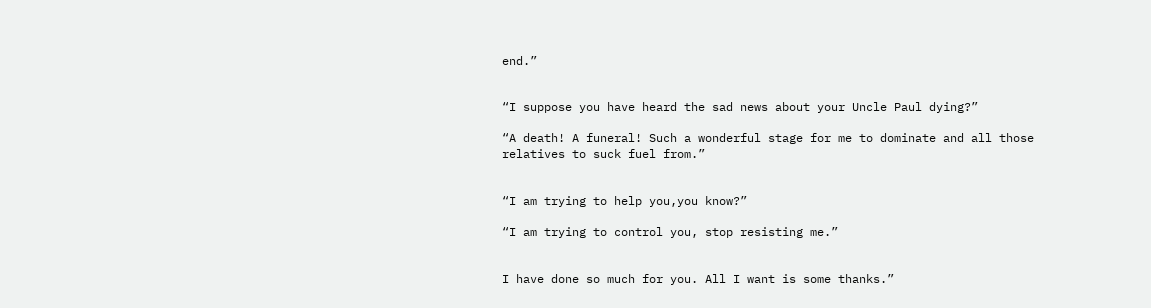end.”


“I suppose you have heard the sad news about your Uncle Paul dying?”

“A death! A funeral! Such a wonderful stage for me to dominate and all those relatives to suck fuel from.”


“I am trying to help you,you know?”

“I am trying to control you, stop resisting me.”


I have done so much for you. All I want is some thanks.”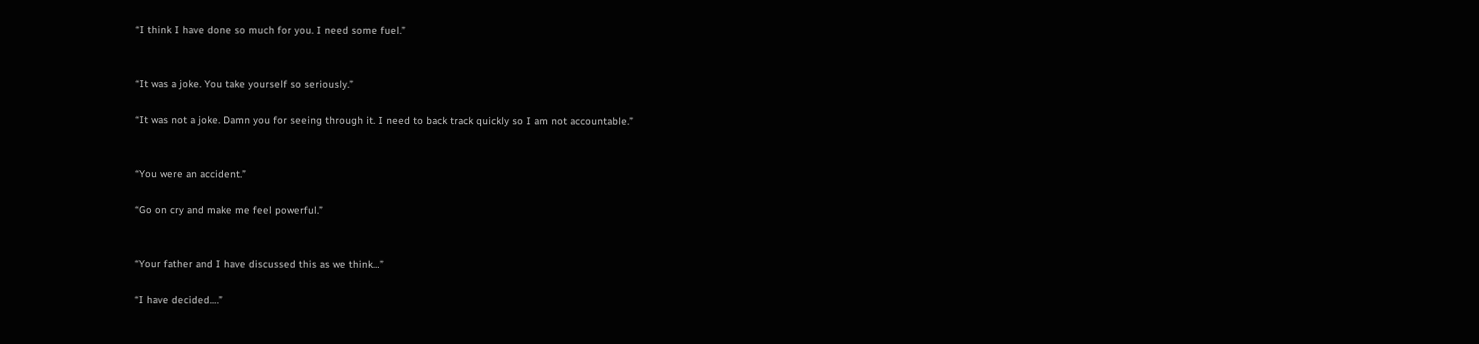“I think I have done so much for you. I need some fuel.”


“It was a joke. You take yourself so seriously.”

“It was not a joke. Damn you for seeing through it. I need to back track quickly so I am not accountable.”


“You were an accident.”

“Go on cry and make me feel powerful.”


“Your father and I have discussed this as we think…”

“I have decided….”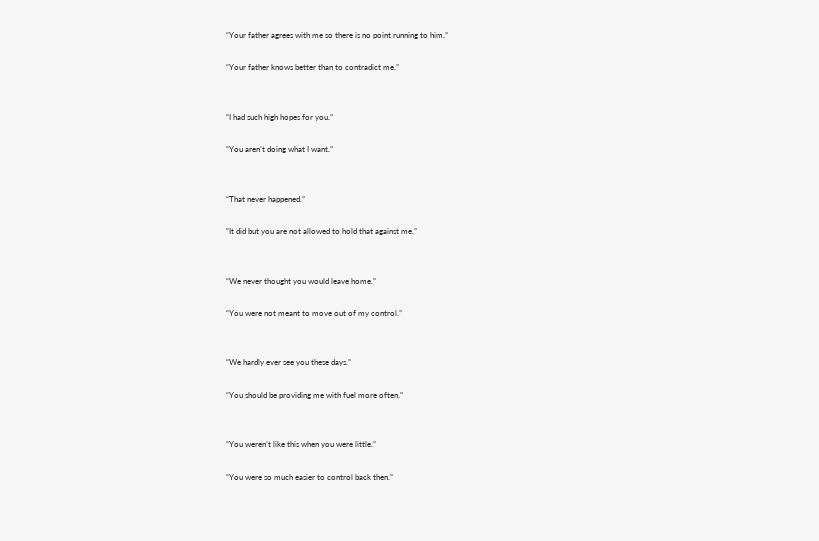“Your father agrees with me so there is no point running to him.”

“Your father knows better than to contradict me.”


“I had such high hopes for you.”

“You aren’t doing what I want.”


“That never happened.”

“It did but you are not allowed to hold that against me.”


“We never thought you would leave home.”

“You were not meant to move out of my control.”


“We hardly ever see you these days.”

“You should be providing me with fuel more often.”


“You weren’t like this when you were little.”

“You were so much easier to control back then.”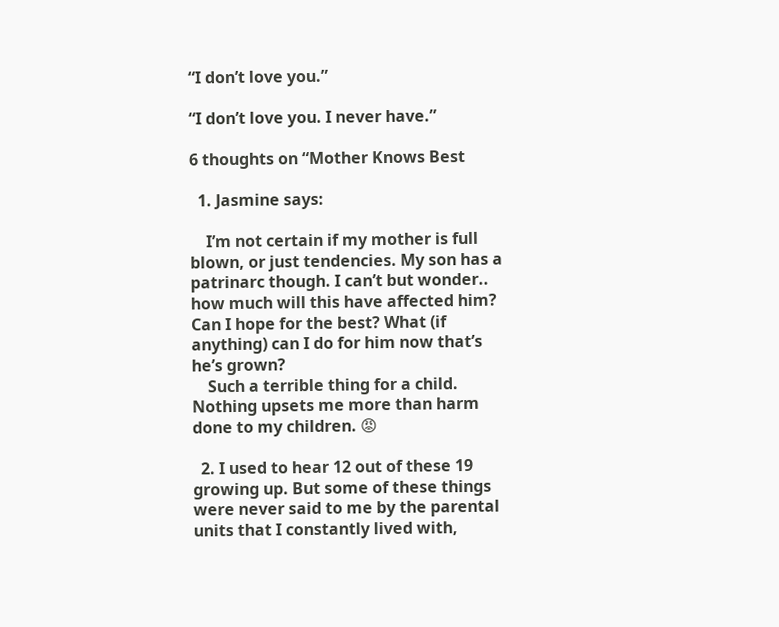“I don’t love you.”

“I don’t love you. I never have.”

6 thoughts on “Mother Knows Best

  1. Jasmine says:

    I’m not certain if my mother is full blown, or just tendencies. My son has a patrinarc though. I can’t but wonder.. how much will this have affected him? Can I hope for the best? What (if anything) can I do for him now that’s he’s grown?
    Such a terrible thing for a child. Nothing upsets me more than harm done to my children. 😡

  2. I used to hear 12 out of these 19 growing up. But some of these things were never said to me by the parental units that I constantly lived with,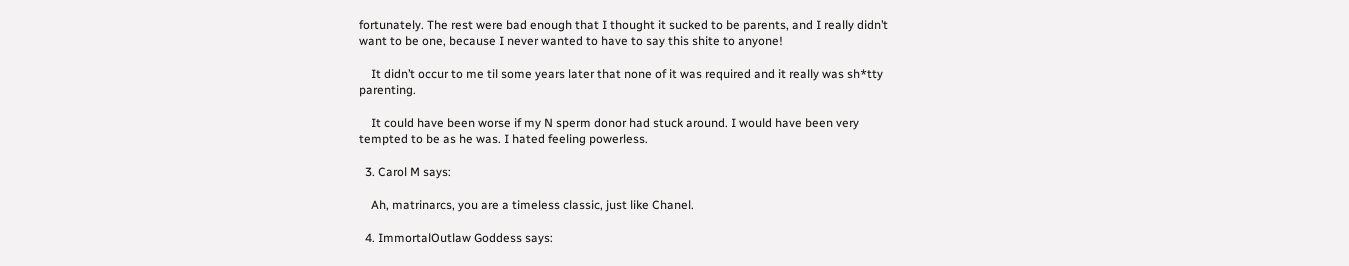fortunately. The rest were bad enough that I thought it sucked to be parents, and I really didn’t want to be one, because I never wanted to have to say this shite to anyone!

    It didn’t occur to me til some years later that none of it was required and it really was sh*tty parenting.

    It could have been worse if my N sperm donor had stuck around. I would have been very tempted to be as he was. I hated feeling powerless.

  3. Carol M says:

    Ah, matrinarcs, you are a timeless classic, just like Chanel.

  4. ImmortalOutlaw Goddess says: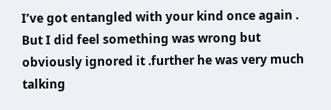I’ve got entangled with your kind once again . But I did feel something was wrong but obviously ignored it .further he was very much talking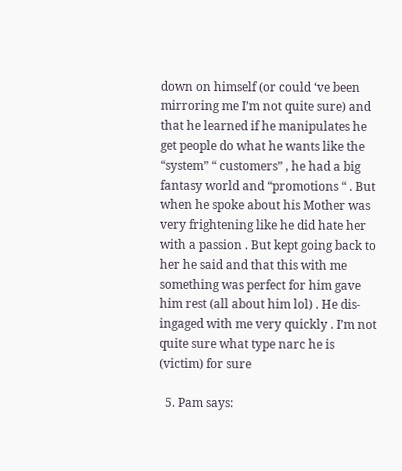down on himself (or could ‘ve been mirroring me I’m not quite sure) and that he learned if he manipulates he get people do what he wants like the “system” “ customers” , he had a big fantasy world and “promotions “ . But when he spoke about his Mother was very frightening like he did hate her with a passion . But kept going back to her he said and that this with me something was perfect for him gave him rest (all about him lol) . He dis-ingaged with me very quickly . I’m not quite sure what type narc he is (victim) for sure

  5. Pam says: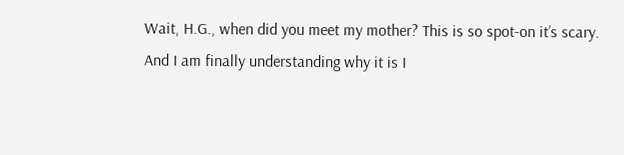Wait, H.G., when did you meet my mother? This is so spot-on it’s scary. And I am finally understanding why it is I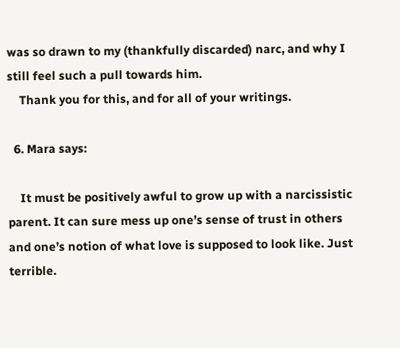was so drawn to my (thankfully discarded) narc, and why I still feel such a pull towards him.
    Thank you for this, and for all of your writings.

  6. Mara says:

    It must be positively awful to grow up with a narcissistic parent. It can sure mess up one’s sense of trust in others and one’s notion of what love is supposed to look like. Just terrible.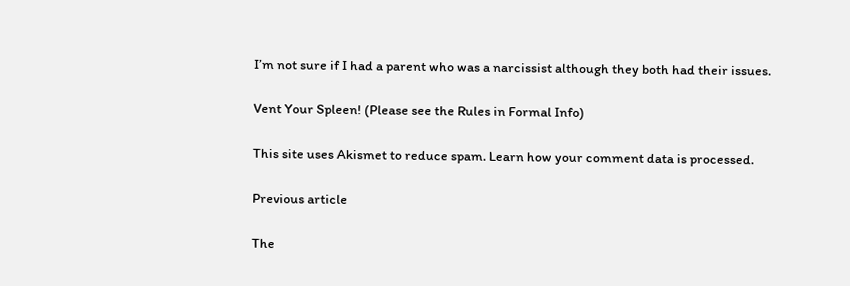I’m not sure if I had a parent who was a narcissist although they both had their issues.

Vent Your Spleen! (Please see the Rules in Formal Info)

This site uses Akismet to reduce spam. Learn how your comment data is processed.

Previous article

The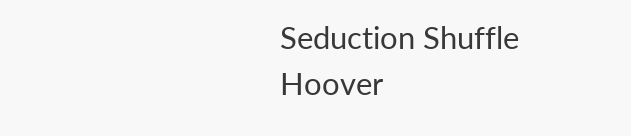Seduction Shuffle Hoover